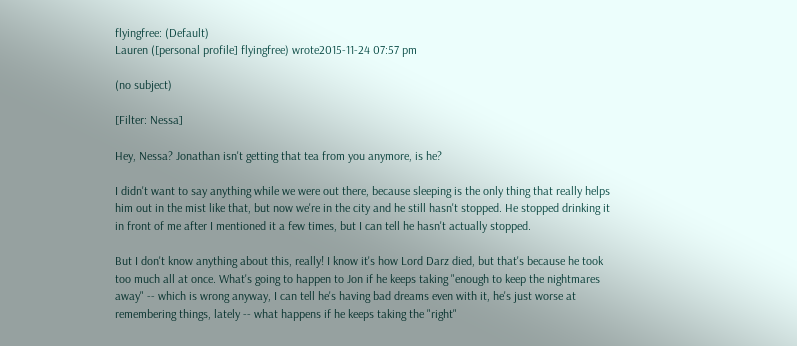flyingfree: (Default)
Lauren ([personal profile] flyingfree) wrote2015-11-24 07:57 pm

(no subject)

[Filter: Nessa]

Hey, Nessa? Jonathan isn't getting that tea from you anymore, is he?

I didn't want to say anything while we were out there, because sleeping is the only thing that really helps him out in the mist like that, but now we're in the city and he still hasn't stopped. He stopped drinking it in front of me after I mentioned it a few times, but I can tell he hasn't actually stopped.

But I don't know anything about this, really! I know it's how Lord Darz died, but that's because he took too much all at once. What's going to happen to Jon if he keeps taking "enough to keep the nightmares away" -- which is wrong anyway, I can tell he's having bad dreams even with it, he's just worse at remembering things, lately -- what happens if he keeps taking the "right"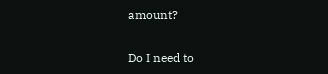amount?

Do I need to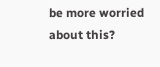be more worried about this?